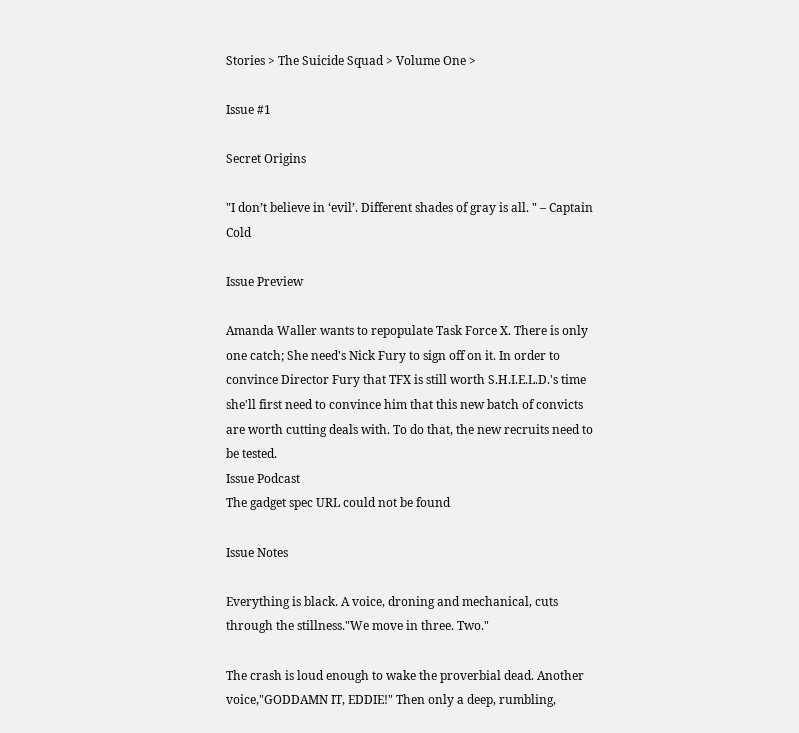Stories > The Suicide Squad > Volume One >

Issue #1

Secret Origins

"I don’t believe in ‘evil’. Different shades of gray is all. " – Captain Cold

Issue Preview

Amanda Waller wants to repopulate Task Force X. There is only one catch; She need's Nick Fury to sign off on it. In order to convince Director Fury that TFX is still worth S.H.I.E.L.D.'s time she'll first need to convince him that this new batch of convicts are worth cutting deals with. To do that, the new recruits need to be tested.
Issue Podcast
The gadget spec URL could not be found

Issue Notes

Everything is black. A voice, droning and mechanical, cuts through the stillness."We move in three. Two."

The crash is loud enough to wake the proverbial dead. Another voice,"GODDAMN IT, EDDIE!" Then only a deep, rumbling,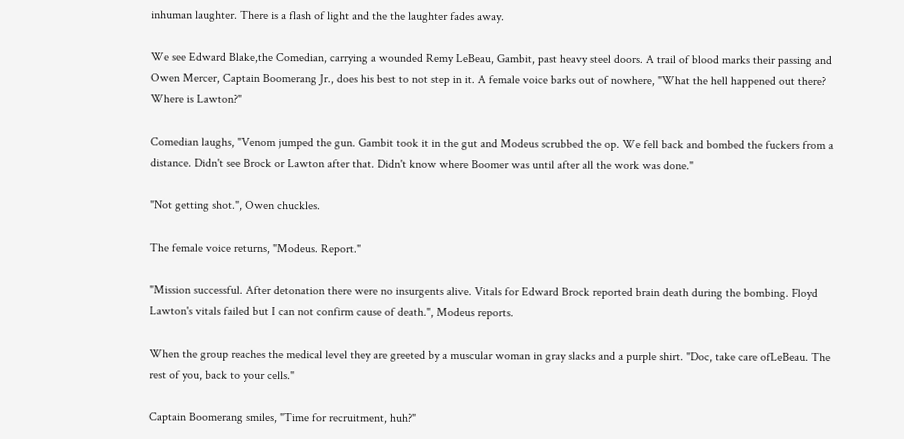inhuman laughter. There is a flash of light and the the laughter fades away.

We see Edward Blake,the Comedian, carrying a wounded Remy LeBeau, Gambit, past heavy steel doors. A trail of blood marks their passing and Owen Mercer, Captain Boomerang Jr., does his best to not step in it. A female voice barks out of nowhere, "What the hell happened out there? Where is Lawton?"

Comedian laughs, "Venom jumped the gun. Gambit took it in the gut and Modeus scrubbed the op. We fell back and bombed the fuckers from a distance. Didn't see Brock or Lawton after that. Didn't know where Boomer was until after all the work was done."

"Not getting shot.", Owen chuckles.

The female voice returns, "Modeus. Report."

"Mission successful. After detonation there were no insurgents alive. Vitals for Edward Brock reported brain death during the bombing. Floyd Lawton's vitals failed but I can not confirm cause of death.", Modeus reports.

When the group reaches the medical level they are greeted by a muscular woman in gray slacks and a purple shirt. "Doc, take care ofLeBeau. The rest of you, back to your cells."

Captain Boomerang smiles, "Time for recruitment, huh?"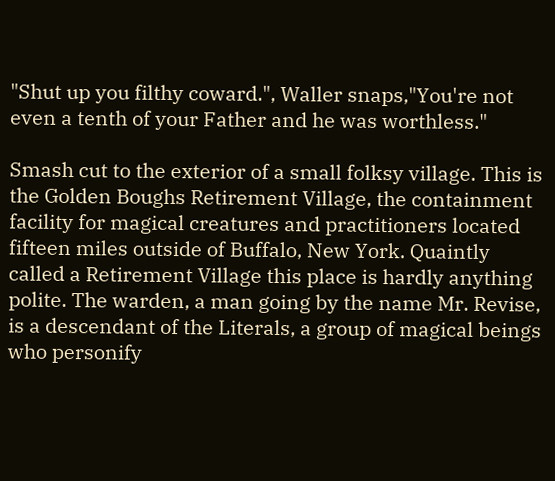"Shut up you filthy coward.", Waller snaps,"You're not even a tenth of your Father and he was worthless."

Smash cut to the exterior of a small folksy village. This is the Golden Boughs Retirement Village, the containment facility for magical creatures and practitioners located fifteen miles outside of Buffalo, New York. Quaintly called a Retirement Village this place is hardly anything polite. The warden, a man going by the name Mr. Revise, is a descendant of the Literals, a group of magical beings who personify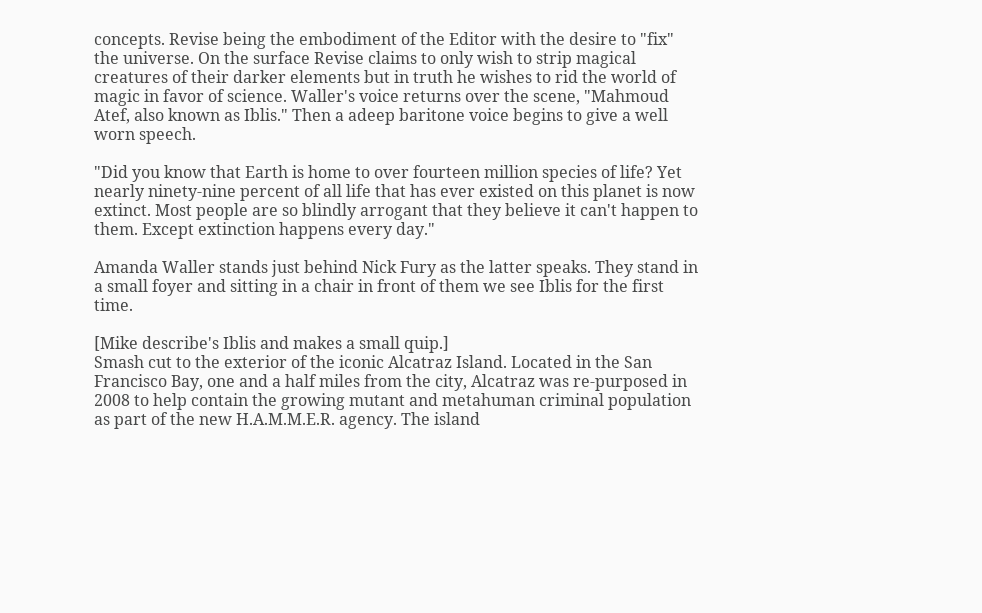concepts. Revise being the embodiment of the Editor with the desire to "fix" the universe. On the surface Revise claims to only wish to strip magical creatures of their darker elements but in truth he wishes to rid the world of magic in favor of science. Waller's voice returns over the scene, "Mahmoud Atef, also known as Iblis." Then a adeep baritone voice begins to give a well worn speech.

"Did you know that Earth is home to over fourteen million species of life? Yet nearly ninety-nine percent of all life that has ever existed on this planet is now extinct. Most people are so blindly arrogant that they believe it can't happen to them. Except extinction happens every day."

Amanda Waller stands just behind Nick Fury as the latter speaks. They stand in a small foyer and sitting in a chair in front of them we see Iblis for the first time.

[Mike describe's Iblis and makes a small quip.]
Smash cut to the exterior of the iconic Alcatraz Island. Located in the San Francisco Bay, one and a half miles from the city, Alcatraz was re-purposed in 2008 to help contain the growing mutant and metahuman criminal population as part of the new H.A.M.M.E.R. agency. The island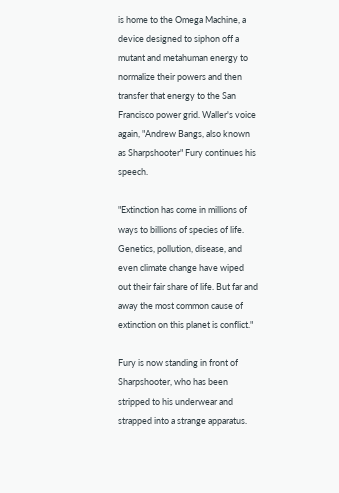is home to the Omega Machine, a device designed to siphon off a mutant and metahuman energy to normalize their powers and then transfer that energy to the San Francisco power grid. Waller's voice again, "Andrew Bangs, also known as Sharpshooter" Fury continues his speech.

"Extinction has come in millions of ways to billions of species of life. Genetics, pollution, disease, and even climate change have wiped out their fair share of life. But far and away the most common cause of extinction on this planet is conflict."

Fury is now standing in front of Sharpshooter, who has been stripped to his underwear and strapped into a strange apparatus.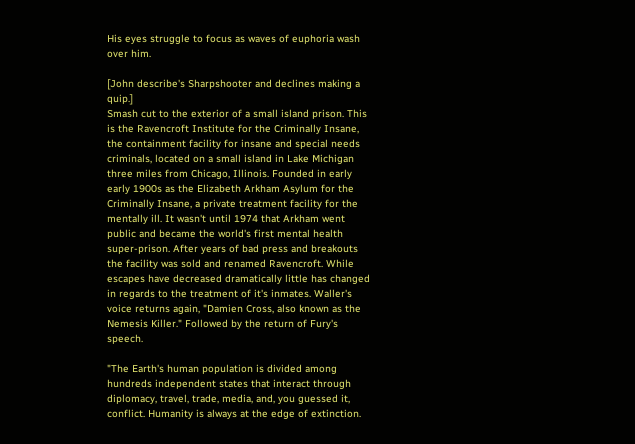His eyes struggle to focus as waves of euphoria wash over him.

[John describe's Sharpshooter and declines making a quip.]
Smash cut to the exterior of a small island prison. This is the Ravencroft Institute for the Criminally Insane, the containment facility for insane and special needs criminals, located on a small island in Lake Michigan three miles from Chicago, Illinois. Founded in early early 1900s as the Elizabeth Arkham Asylum for the Criminally Insane, a private treatment facility for the mentally ill. It wasn't until 1974 that Arkham went public and became the world's first mental health super-prison. After years of bad press and breakouts the facility was sold and renamed Ravencroft. While escapes have decreased dramatically little has changed in regards to the treatment of it's inmates. Waller's voice returns again, "Damien Cross, also known as the Nemesis Killer." Followed by the return of Fury's speech.

"The Earth's human population is divided among hundreds independent states that interact through diplomacy, travel, trade, media, and, you guessed it, conflict. Humanity is always at the edge of extinction.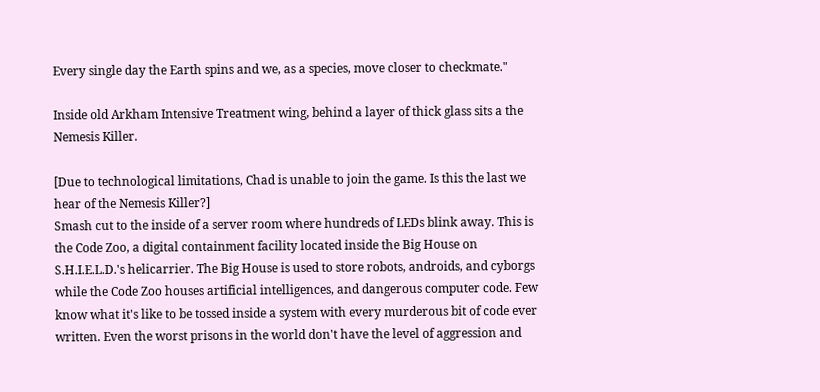Every single day the Earth spins and we, as a species, move closer to checkmate."

Inside old Arkham Intensive Treatment wing, behind a layer of thick glass sits a the Nemesis Killer.

[Due to technological limitations, Chad is unable to join the game. Is this the last we hear of the Nemesis Killer?]
Smash cut to the inside of a server room where hundreds of LEDs blink away. This is the Code Zoo, a digital containment facility located inside the Big House on S.H.I.E.L.D.'s helicarrier. The Big House is used to store robots, androids, and cyborgs while the Code Zoo houses artificial intelligences, and dangerous computer code. Few know what it's like to be tossed inside a system with every murderous bit of code ever written. Even the worst prisons in the world don't have the level of aggression and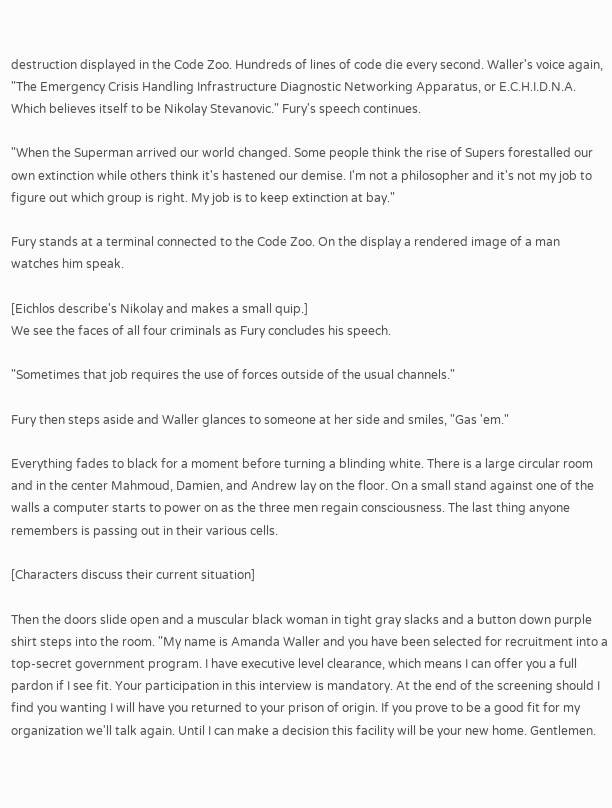destruction displayed in the Code Zoo. Hundreds of lines of code die every second. Waller's voice again, "The Emergency Crisis Handling Infrastructure Diagnostic Networking Apparatus, or E.C.H.I.D.N.A. Which believes itself to be Nikolay Stevanovic." Fury's speech continues.

"When the Superman arrived our world changed. Some people think the rise of Supers forestalled our own extinction while others think it's hastened our demise. I'm not a philosopher and it's not my job to figure out which group is right. My job is to keep extinction at bay."

Fury stands at a terminal connected to the Code Zoo. On the display a rendered image of a man watches him speak.

[Eichlos describe's Nikolay and makes a small quip.]
We see the faces of all four criminals as Fury concludes his speech.

"Sometimes that job requires the use of forces outside of the usual channels."

Fury then steps aside and Waller glances to someone at her side and smiles, "Gas 'em."

Everything fades to black for a moment before turning a blinding white. There is a large circular room and in the center Mahmoud, Damien, and Andrew lay on the floor. On a small stand against one of the walls a computer starts to power on as the three men regain consciousness. The last thing anyone remembers is passing out in their various cells.

[Characters discuss their current situation]

Then the doors slide open and a muscular black woman in tight gray slacks and a button down purple shirt steps into the room. "My name is Amanda Waller and you have been selected for recruitment into a top-secret government program. I have executive level clearance, which means I can offer you a full pardon if I see fit. Your participation in this interview is mandatory. At the end of the screening should I find you wanting I will have you returned to your prison of origin. If you prove to be a good fit for my organization we'll talk again. Until I can make a decision this facility will be your new home. Gentlemen.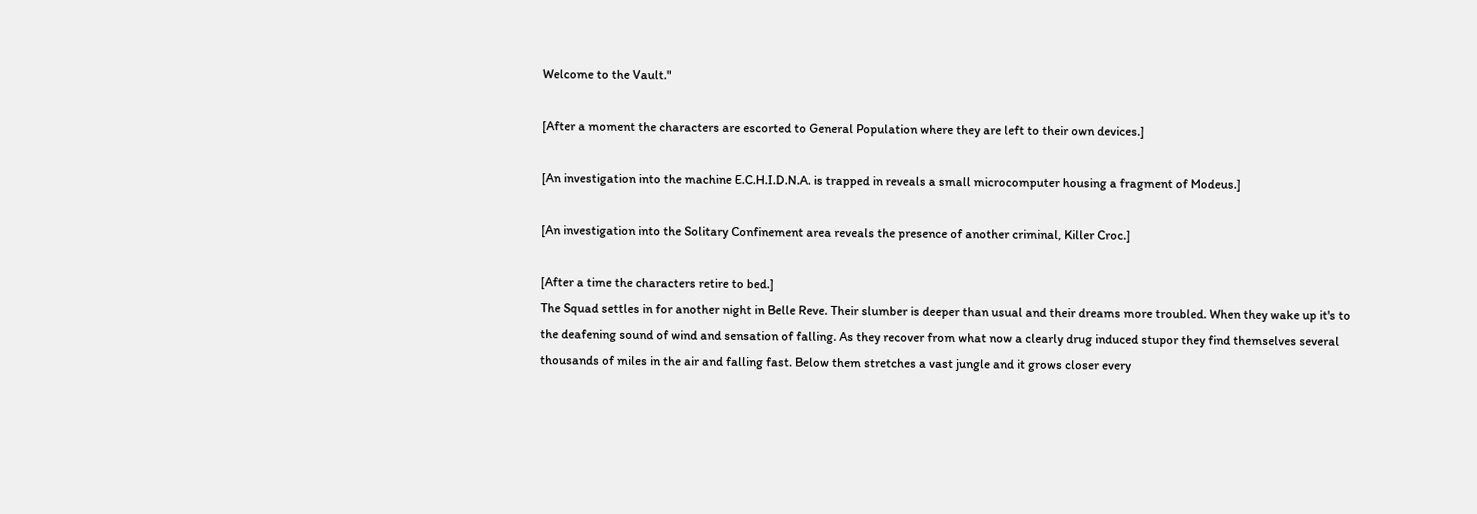Welcome to the Vault."

[After a moment the characters are escorted to General Population where they are left to their own devices.]

[An investigation into the machine E.C.H.I.D.N.A. is trapped in reveals a small microcomputer housing a fragment of Modeus.]

[An investigation into the Solitary Confinement area reveals the presence of another criminal, Killer Croc.]

[After a time the characters retire to bed.]
The Squad settles in for another night in Belle Reve. Their slumber is deeper than usual and their dreams more troubled. When they wake up it's to the deafening sound of wind and sensation of falling. As they recover from what now a clearly drug induced stupor they find themselves several thousands of miles in the air and falling fast. Below them stretches a vast jungle and it grows closer every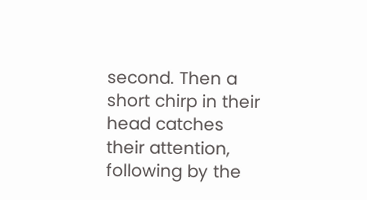second. Then a short chirp in their head catches their attention, following by the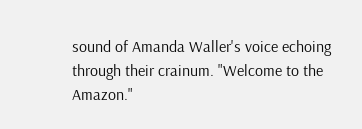sound of Amanda Waller's voice echoing through their crainum. "Welcome to the Amazon."